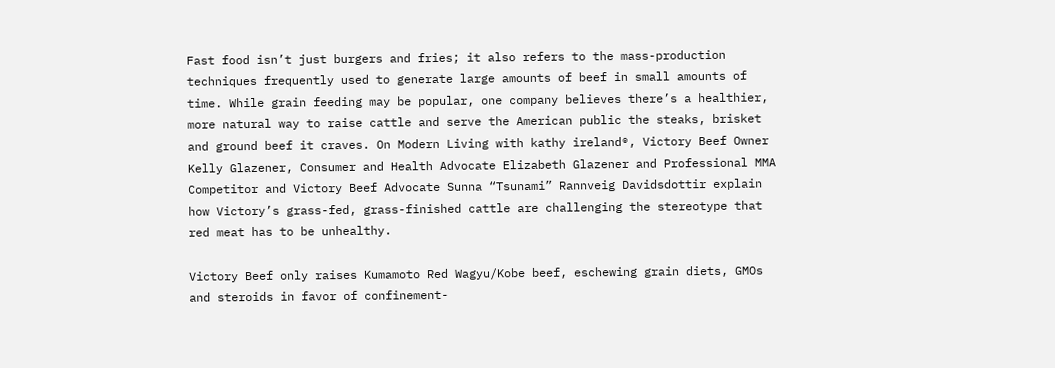Fast food isn’t just burgers and fries; it also refers to the mass-production techniques frequently used to generate large amounts of beef in small amounts of time. While grain feeding may be popular, one company believes there’s a healthier, more natural way to raise cattle and serve the American public the steaks, brisket and ground beef it craves. On Modern Living with kathy ireland®, Victory Beef Owner Kelly Glazener, Consumer and Health Advocate Elizabeth Glazener and Professional MMA Competitor and Victory Beef Advocate Sunna “Tsunami” Rannveig Davidsdottir explain how Victory’s grass-fed, grass-finished cattle are challenging the stereotype that red meat has to be unhealthy.

Victory Beef only raises Kumamoto Red Wagyu/Kobe beef, eschewing grain diets, GMOs and steroids in favor of confinement-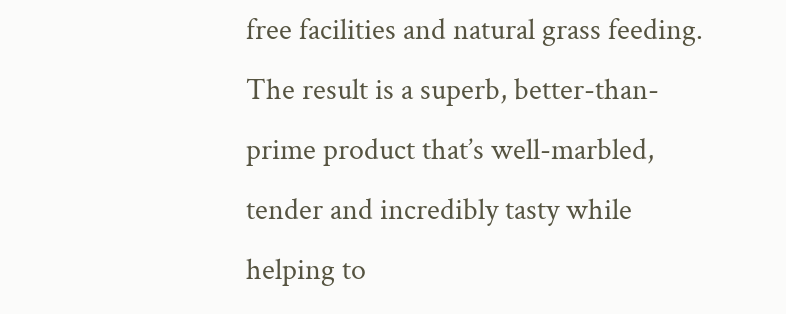free facilities and natural grass feeding. The result is a superb, better-than-prime product that’s well-marbled, tender and incredibly tasty while helping to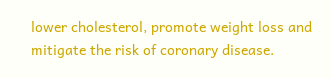lower cholesterol, promote weight loss and mitigate the risk of coronary disease.